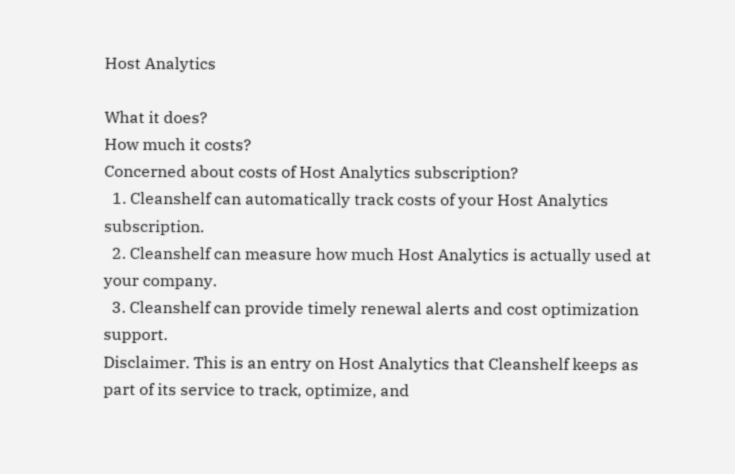Host Analytics

What it does?
How much it costs?
Concerned about costs of Host Analytics subscription?
  1. Cleanshelf can automatically track costs of your Host Analytics subscription.
  2. Cleanshelf can measure how much Host Analytics is actually used at your company.
  3. Cleanshelf can provide timely renewal alerts and cost optimization support.
Disclaimer. This is an entry on Host Analytics that Cleanshelf keeps as part of its service to track, optimize, and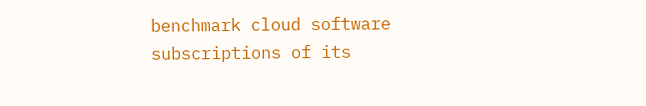benchmark cloud software subscriptions of its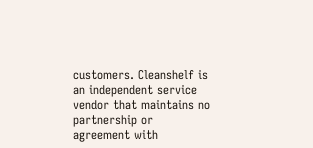customers. Cleanshelf is an independent service vendor that maintains no partnership or agreement with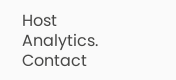Host Analytics. Contact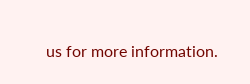us for more information.